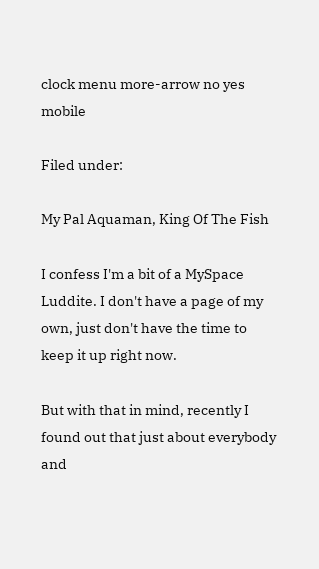clock menu more-arrow no yes mobile

Filed under:

My Pal Aquaman, King Of The Fish

I confess I'm a bit of a MySpace Luddite. I don't have a page of my own, just don't have the time to keep it up right now.

But with that in mind, recently I found out that just about everybody and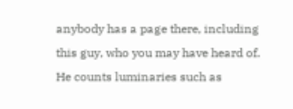anybody has a page there, including this guy, who you may have heard of. He counts luminaries such as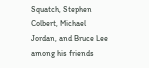Squatch, Stephen Colbert, Michael Jordan, and Bruce Lee among his friends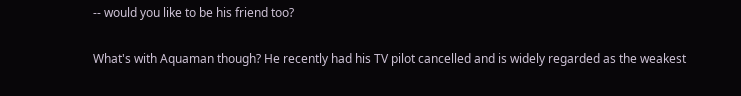-- would you like to be his friend too?

What's with Aquaman though? He recently had his TV pilot cancelled and is widely regarded as the weakest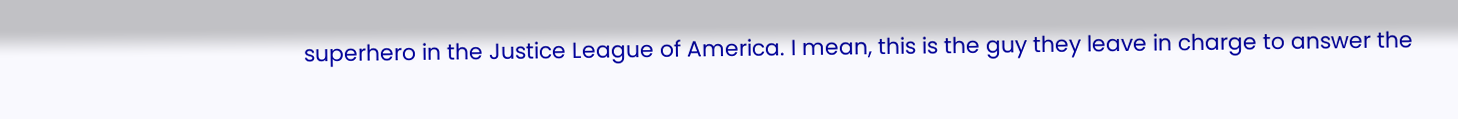superhero in the Justice League of America. I mean, this is the guy they leave in charge to answer the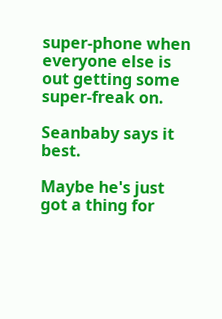super-phone when everyone else is out getting some super-freak on.

Seanbaby says it best.

Maybe he's just got a thing for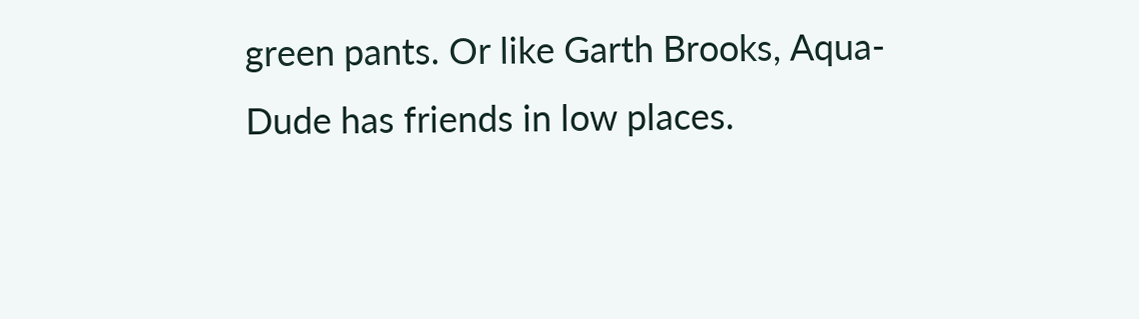green pants. Or like Garth Brooks, Aqua-Dude has friends in low places.